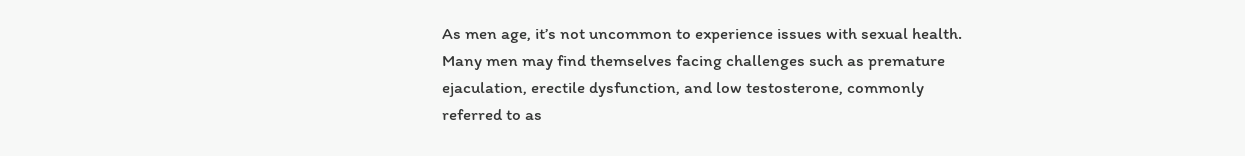As men age, it’s not uncommon to experience issues with sexual health. Many men may find themselves facing challenges such as premature ejaculation, erectile dysfunction, and low testosterone, commonly referred to as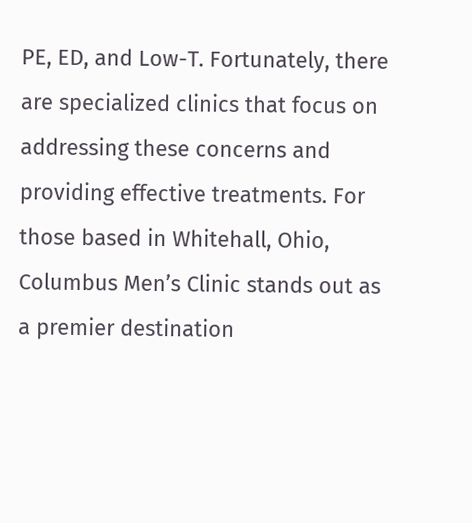PE, ED, and Low-T. Fortunately, there are specialized clinics that focus on addressing these concerns and providing effective treatments. For those based in Whitehall, Ohio, Columbus Men’s Clinic stands out as a premier destination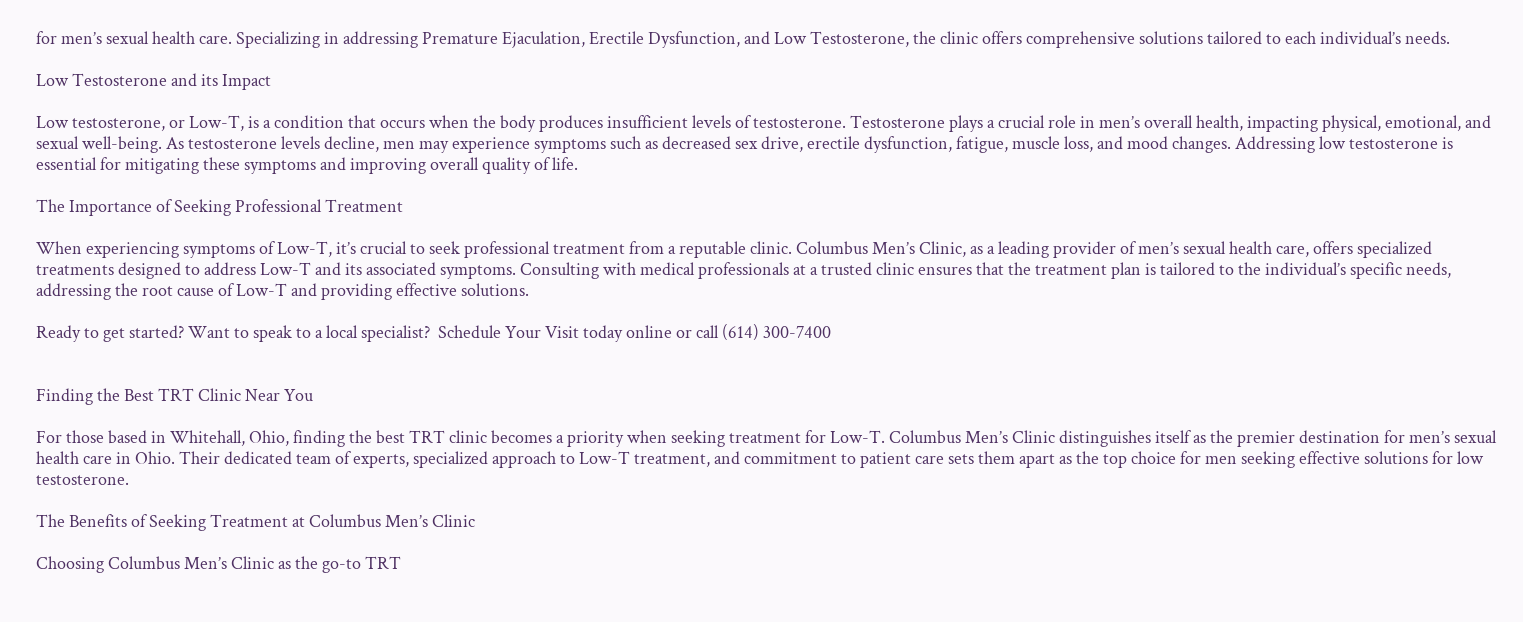for men’s sexual health care. Specializing in addressing Premature Ejaculation, Erectile Dysfunction, and Low Testosterone, the clinic offers comprehensive solutions tailored to each individual’s needs.

Low Testosterone and its Impact

Low testosterone, or Low-T, is a condition that occurs when the body produces insufficient levels of testosterone. Testosterone plays a crucial role in men’s overall health, impacting physical, emotional, and sexual well-being. As testosterone levels decline, men may experience symptoms such as decreased sex drive, erectile dysfunction, fatigue, muscle loss, and mood changes. Addressing low testosterone is essential for mitigating these symptoms and improving overall quality of life.

The Importance of Seeking Professional Treatment

When experiencing symptoms of Low-T, it’s crucial to seek professional treatment from a reputable clinic. Columbus Men’s Clinic, as a leading provider of men’s sexual health care, offers specialized treatments designed to address Low-T and its associated symptoms. Consulting with medical professionals at a trusted clinic ensures that the treatment plan is tailored to the individual’s specific needs, addressing the root cause of Low-T and providing effective solutions.

Ready to get started? Want to speak to a local specialist?  Schedule Your Visit today online or call (614) 300-7400


Finding the Best TRT Clinic Near You

For those based in Whitehall, Ohio, finding the best TRT clinic becomes a priority when seeking treatment for Low-T. Columbus Men’s Clinic distinguishes itself as the premier destination for men’s sexual health care in Ohio. Their dedicated team of experts, specialized approach to Low-T treatment, and commitment to patient care sets them apart as the top choice for men seeking effective solutions for low testosterone.

The Benefits of Seeking Treatment at Columbus Men’s Clinic

Choosing Columbus Men’s Clinic as the go-to TRT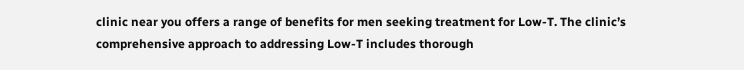clinic near you offers a range of benefits for men seeking treatment for Low-T. The clinic’s comprehensive approach to addressing Low-T includes thorough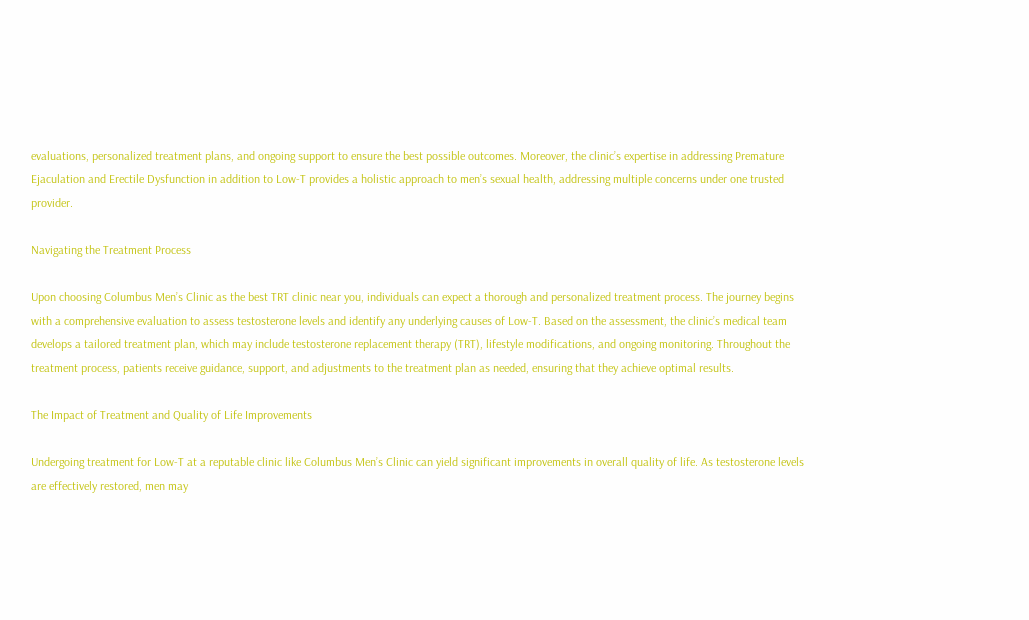evaluations, personalized treatment plans, and ongoing support to ensure the best possible outcomes. Moreover, the clinic’s expertise in addressing Premature Ejaculation and Erectile Dysfunction in addition to Low-T provides a holistic approach to men’s sexual health, addressing multiple concerns under one trusted provider.

Navigating the Treatment Process

Upon choosing Columbus Men’s Clinic as the best TRT clinic near you, individuals can expect a thorough and personalized treatment process. The journey begins with a comprehensive evaluation to assess testosterone levels and identify any underlying causes of Low-T. Based on the assessment, the clinic’s medical team develops a tailored treatment plan, which may include testosterone replacement therapy (TRT), lifestyle modifications, and ongoing monitoring. Throughout the treatment process, patients receive guidance, support, and adjustments to the treatment plan as needed, ensuring that they achieve optimal results.

The Impact of Treatment and Quality of Life Improvements

Undergoing treatment for Low-T at a reputable clinic like Columbus Men’s Clinic can yield significant improvements in overall quality of life. As testosterone levels are effectively restored, men may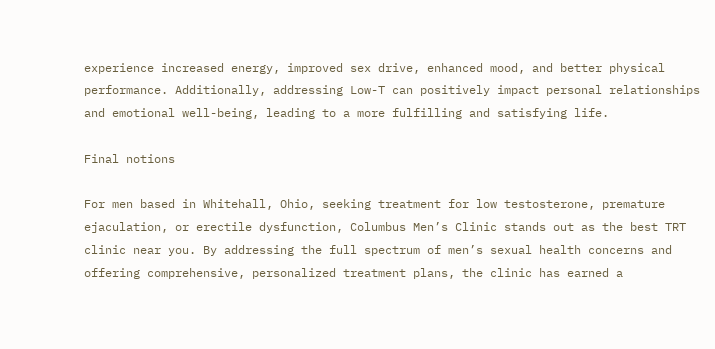experience increased energy, improved sex drive, enhanced mood, and better physical performance. Additionally, addressing Low-T can positively impact personal relationships and emotional well-being, leading to a more fulfilling and satisfying life.

Final notions

For men based in Whitehall, Ohio, seeking treatment for low testosterone, premature ejaculation, or erectile dysfunction, Columbus Men’s Clinic stands out as the best TRT clinic near you. By addressing the full spectrum of men’s sexual health concerns and offering comprehensive, personalized treatment plans, the clinic has earned a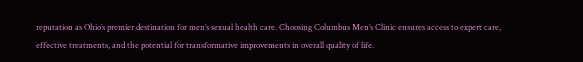reputation as Ohio’s premier destination for men’s sexual health care. Choosing Columbus Men’s Clinic ensures access to expert care, effective treatments, and the potential for transformative improvements in overall quality of life.